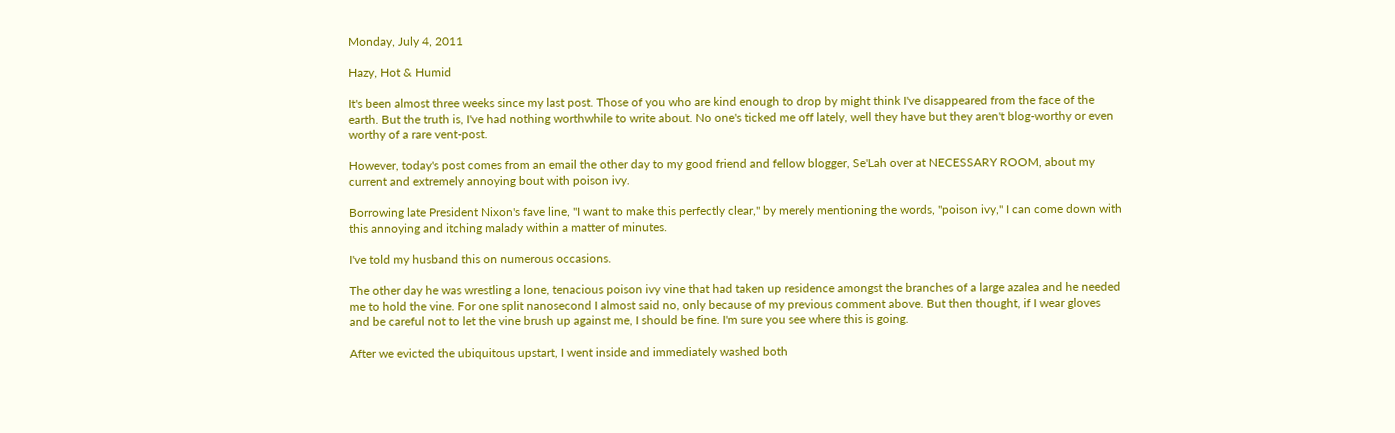Monday, July 4, 2011

Hazy, Hot & Humid

It's been almost three weeks since my last post. Those of you who are kind enough to drop by might think I've disappeared from the face of the earth. But the truth is, I've had nothing worthwhile to write about. No one's ticked me off lately, well they have but they aren't blog-worthy or even worthy of a rare vent-post.

However, today's post comes from an email the other day to my good friend and fellow blogger, Se'Lah over at NECESSARY ROOM, about my current and extremely annoying bout with poison ivy.

Borrowing late President Nixon's fave line, "I want to make this perfectly clear," by merely mentioning the words, "poison ivy," I can come down with this annoying and itching malady within a matter of minutes.

I've told my husband this on numerous occasions.

The other day he was wrestling a lone, tenacious poison ivy vine that had taken up residence amongst the branches of a large azalea and he needed me to hold the vine. For one split nanosecond I almost said no, only because of my previous comment above. But then thought, if I wear gloves and be careful not to let the vine brush up against me, I should be fine. I'm sure you see where this is going.

After we evicted the ubiquitous upstart, I went inside and immediately washed both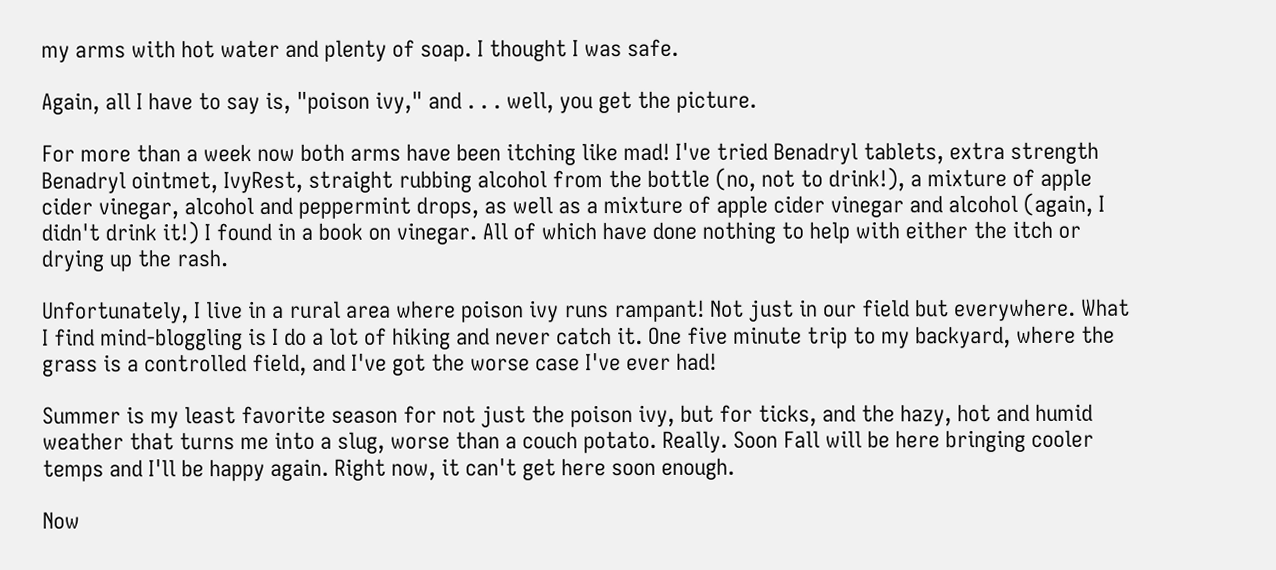my arms with hot water and plenty of soap. I thought I was safe.

Again, all I have to say is, "poison ivy," and . . . well, you get the picture.

For more than a week now both arms have been itching like mad! I've tried Benadryl tablets, extra strength Benadryl ointmet, IvyRest, straight rubbing alcohol from the bottle (no, not to drink!), a mixture of apple cider vinegar, alcohol and peppermint drops, as well as a mixture of apple cider vinegar and alcohol (again, I didn't drink it!) I found in a book on vinegar. All of which have done nothing to help with either the itch or drying up the rash.

Unfortunately, I live in a rural area where poison ivy runs rampant! Not just in our field but everywhere. What I find mind-bloggling is I do a lot of hiking and never catch it. One five minute trip to my backyard, where the grass is a controlled field, and I've got the worse case I've ever had!

Summer is my least favorite season for not just the poison ivy, but for ticks, and the hazy, hot and humid weather that turns me into a slug, worse than a couch potato. Really. Soon Fall will be here bringing cooler temps and I'll be happy again. Right now, it can't get here soon enough.

Now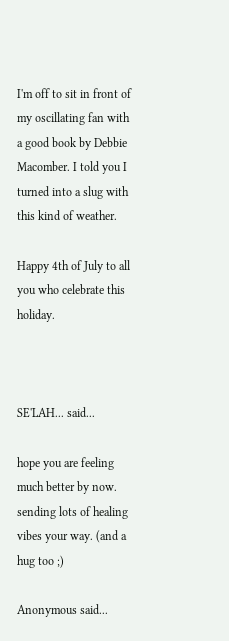I'm off to sit in front of my oscillating fan with a good book by Debbie Macomber. I told you I turned into a slug with this kind of weather.

Happy 4th of July to all you who celebrate this holiday.



SE'LAH... said...

hope you are feeling much better by now. sending lots of healing vibes your way. (and a hug too ;)

Anonymous said...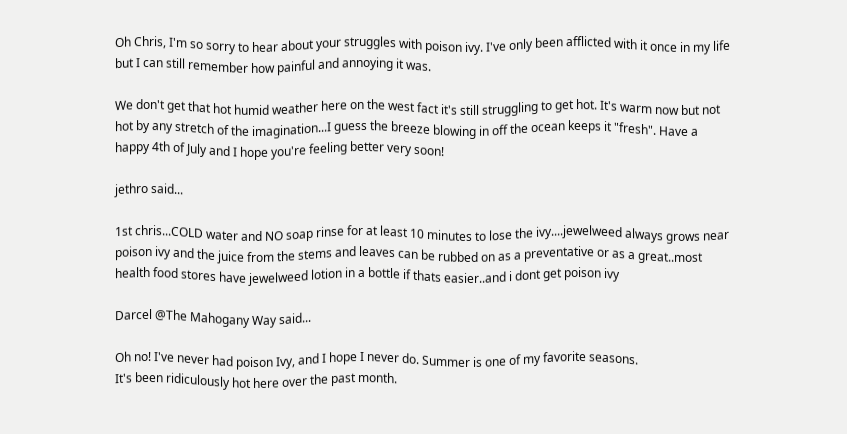Oh Chris, I'm so sorry to hear about your struggles with poison ivy. I've only been afflicted with it once in my life but I can still remember how painful and annoying it was.

We don't get that hot humid weather here on the west fact it's still struggling to get hot. It's warm now but not hot by any stretch of the imagination...I guess the breeze blowing in off the ocean keeps it "fresh". Have a happy 4th of July and I hope you're feeling better very soon!

jethro said...

1st chris...COLD water and NO soap rinse for at least 10 minutes to lose the ivy....jewelweed always grows near poison ivy and the juice from the stems and leaves can be rubbed on as a preventative or as a great..most health food stores have jewelweed lotion in a bottle if thats easier..and i dont get poison ivy

Darcel @The Mahogany Way said...

Oh no! I've never had poison Ivy, and I hope I never do. Summer is one of my favorite seasons.
It's been ridiculously hot here over the past month.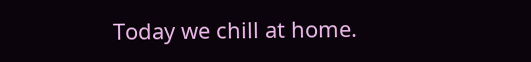Today we chill at home.